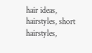hair ideas, hairstyles, short hairstyles,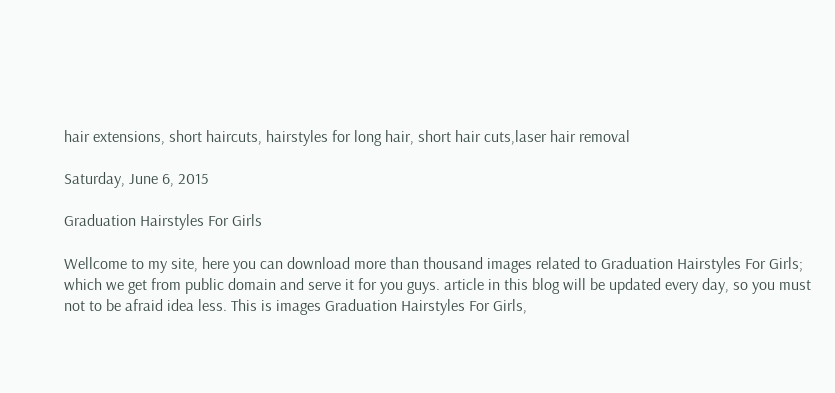hair extensions, short haircuts, hairstyles for long hair, short hair cuts,laser hair removal

Saturday, June 6, 2015

Graduation Hairstyles For Girls

Wellcome to my site, here you can download more than thousand images related to Graduation Hairstyles For Girls; which we get from public domain and serve it for you guys. article in this blog will be updated every day, so you must not to be afraid idea less. This is images Graduation Hairstyles For Girls,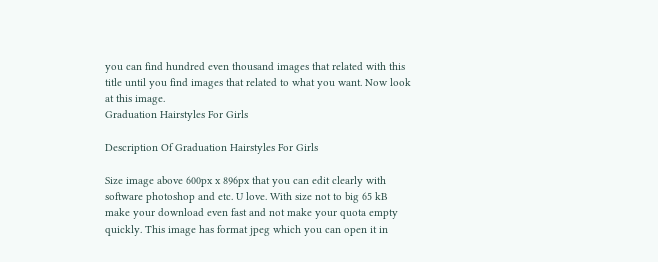you can find hundred even thousand images that related with this title until you find images that related to what you want. Now look at this image.
Graduation Hairstyles For Girls

Description Of Graduation Hairstyles For Girls

Size image above 600px x 896px that you can edit clearly with software photoshop and etc. U love. With size not to big 65 kB make your download even fast and not make your quota empty quickly. This image has format jpeg which you can open it in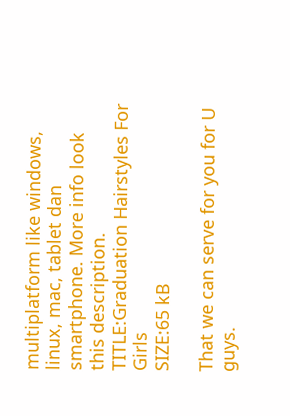multiplatform like windows, linux, mac, tablet dan smartphone. More info look this description.
TITLE:Graduation Hairstyles For Girls
SIZE:65 kB

That we can serve for you for U guys.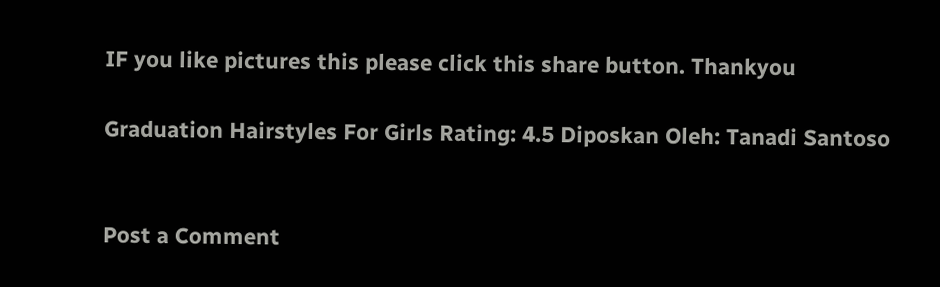IF you like pictures this please click this share button. Thankyou

Graduation Hairstyles For Girls Rating: 4.5 Diposkan Oleh: Tanadi Santoso


Post a Comment